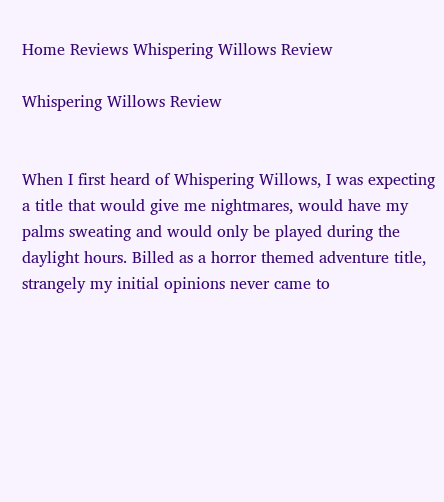Home Reviews Whispering Willows Review

Whispering Willows Review


When I first heard of Whispering Willows, I was expecting a title that would give me nightmares, would have my palms sweating and would only be played during the daylight hours. Billed as a horror themed adventure title, strangely my initial opinions never came to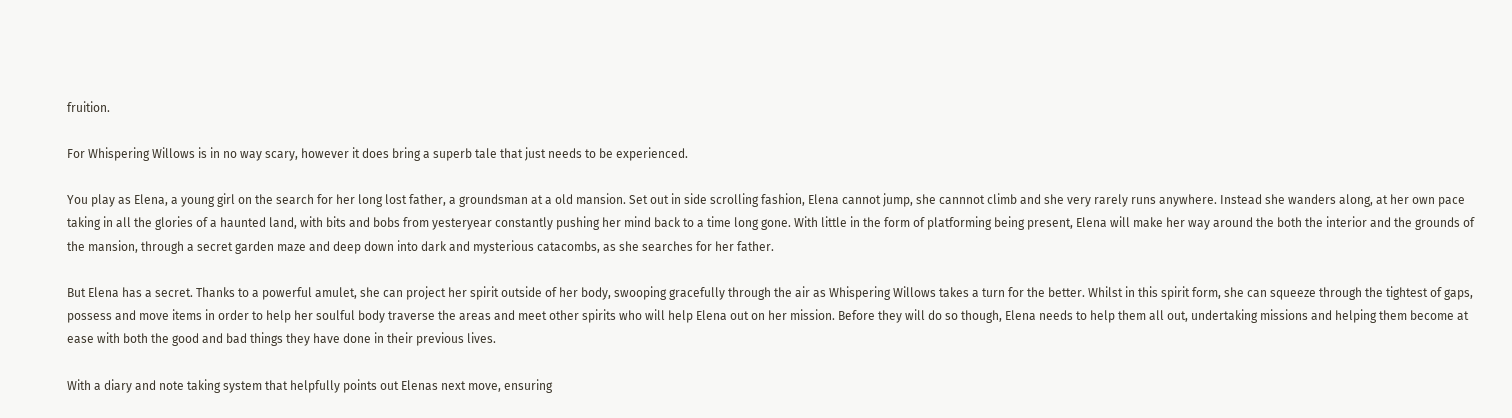fruition.

For Whispering Willows is in no way scary, however it does bring a superb tale that just needs to be experienced.

You play as Elena, a young girl on the search for her long lost father, a groundsman at a old mansion. Set out in side scrolling fashion, Elena cannot jump, she cannnot climb and she very rarely runs anywhere. Instead she wanders along, at her own pace taking in all the glories of a haunted land, with bits and bobs from yesteryear constantly pushing her mind back to a time long gone. With little in the form of platforming being present, Elena will make her way around the both the interior and the grounds of the mansion, through a secret garden maze and deep down into dark and mysterious catacombs, as she searches for her father.

But Elena has a secret. Thanks to a powerful amulet, she can project her spirit outside of her body, swooping gracefully through the air as Whispering Willows takes a turn for the better. Whilst in this spirit form, she can squeeze through the tightest of gaps, possess and move items in order to help her soulful body traverse the areas and meet other spirits who will help Elena out on her mission. Before they will do so though, Elena needs to help them all out, undertaking missions and helping them become at ease with both the good and bad things they have done in their previous lives.

With a diary and note taking system that helpfully points out Elenas next move, ensuring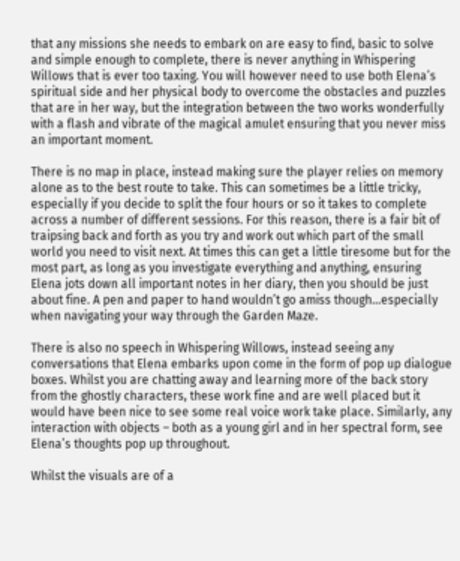that any missions she needs to embark on are easy to find, basic to solve and simple enough to complete, there is never anything in Whispering Willows that is ever too taxing. You will however need to use both Elena’s spiritual side and her physical body to overcome the obstacles and puzzles that are in her way, but the integration between the two works wonderfully with a flash and vibrate of the magical amulet ensuring that you never miss an important moment.

There is no map in place, instead making sure the player relies on memory alone as to the best route to take. This can sometimes be a little tricky, especially if you decide to split the four hours or so it takes to complete across a number of different sessions. For this reason, there is a fair bit of traipsing back and forth as you try and work out which part of the small world you need to visit next. At times this can get a little tiresome but for the most part, as long as you investigate everything and anything, ensuring Elena jots down all important notes in her diary, then you should be just about fine. A pen and paper to hand wouldn’t go amiss though…especially when navigating your way through the Garden Maze.

There is also no speech in Whispering Willows, instead seeing any conversations that Elena embarks upon come in the form of pop up dialogue boxes. Whilst you are chatting away and learning more of the back story from the ghostly characters, these work fine and are well placed but it would have been nice to see some real voice work take place. Similarly, any interaction with objects – both as a young girl and in her spectral form, see Elena’s thoughts pop up throughout.

Whilst the visuals are of a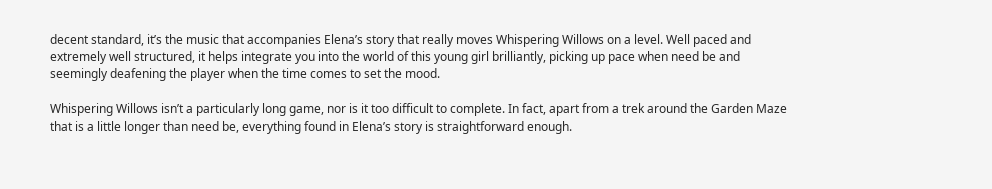decent standard, it’s the music that accompanies Elena’s story that really moves Whispering Willows on a level. Well paced and extremely well structured, it helps integrate you into the world of this young girl brilliantly, picking up pace when need be and seemingly deafening the player when the time comes to set the mood.

Whispering Willows isn’t a particularly long game, nor is it too difficult to complete. In fact, apart from a trek around the Garden Maze that is a little longer than need be, everything found in Elena’s story is straightforward enough.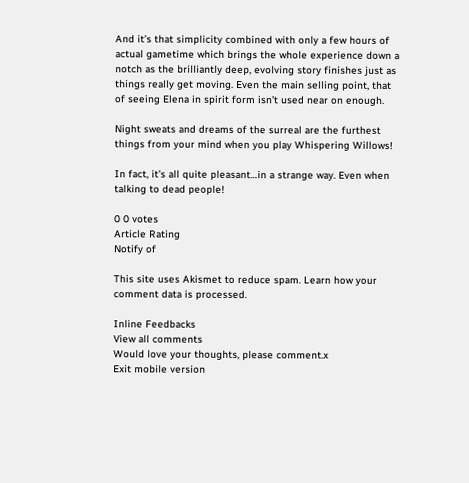And it’s that simplicity combined with only a few hours of actual gametime which brings the whole experience down a notch as the brilliantly deep, evolving story finishes just as things really get moving. Even the main selling point, that of seeing Elena in spirit form isn’t used near on enough.

Night sweats and dreams of the surreal are the furthest things from your mind when you play Whispering Willows!

In fact, it’s all quite pleasant…in a strange way. Even when talking to dead people!

0 0 votes
Article Rating
Notify of

This site uses Akismet to reduce spam. Learn how your comment data is processed.

Inline Feedbacks
View all comments
Would love your thoughts, please comment.x
Exit mobile version